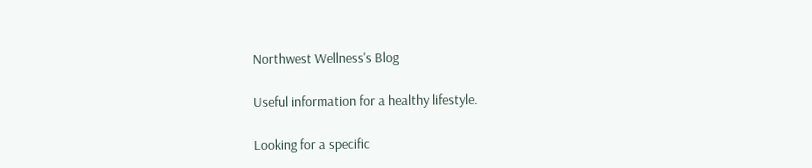Northwest Wellness's Blog

Useful information for a healthy lifestyle.

Looking for a specific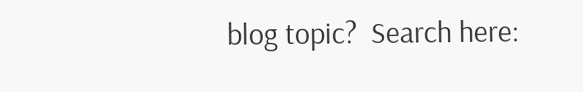blog topic?  Search here: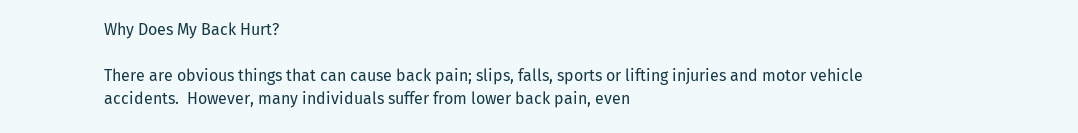Why Does My Back Hurt?

There are obvious things that can cause back pain; slips, falls, sports or lifting injuries and motor vehicle accidents.  However, many individuals suffer from lower back pain, even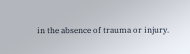in the absence of trauma or injury.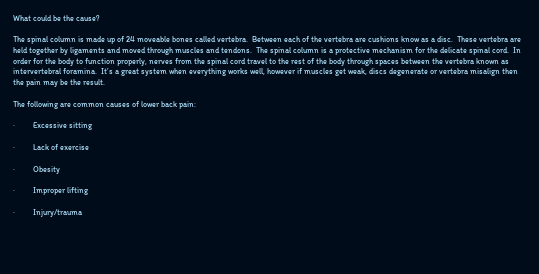What could be the cause?

The spinal column is made up of 24 moveable bones called vertebra.  Between each of the vertebra are cushions know as a disc.  These vertebra are held together by ligaments and moved through muscles and tendons.  The spinal column is a protective mechanism for the delicate spinal cord.  In order for the body to function properly, nerves from the spinal cord travel to the rest of the body through spaces between the vertebra known as intervertebral foramina.  It’s a great system when everything works well, however if muscles get weak, discs degenerate or vertebra misalign then the pain may be the result.

The following are common causes of lower back pain:

·         Excessive sitting

·         Lack of exercise

·         Obesity

·         Improper lifting

·         Injury/trauma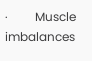·         Muscle imbalances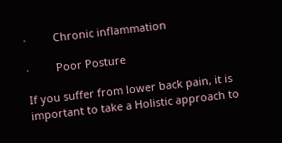·         Chronic inflammation

·         Poor Posture

If you suffer from lower back pain, it is important to take a Holistic approach to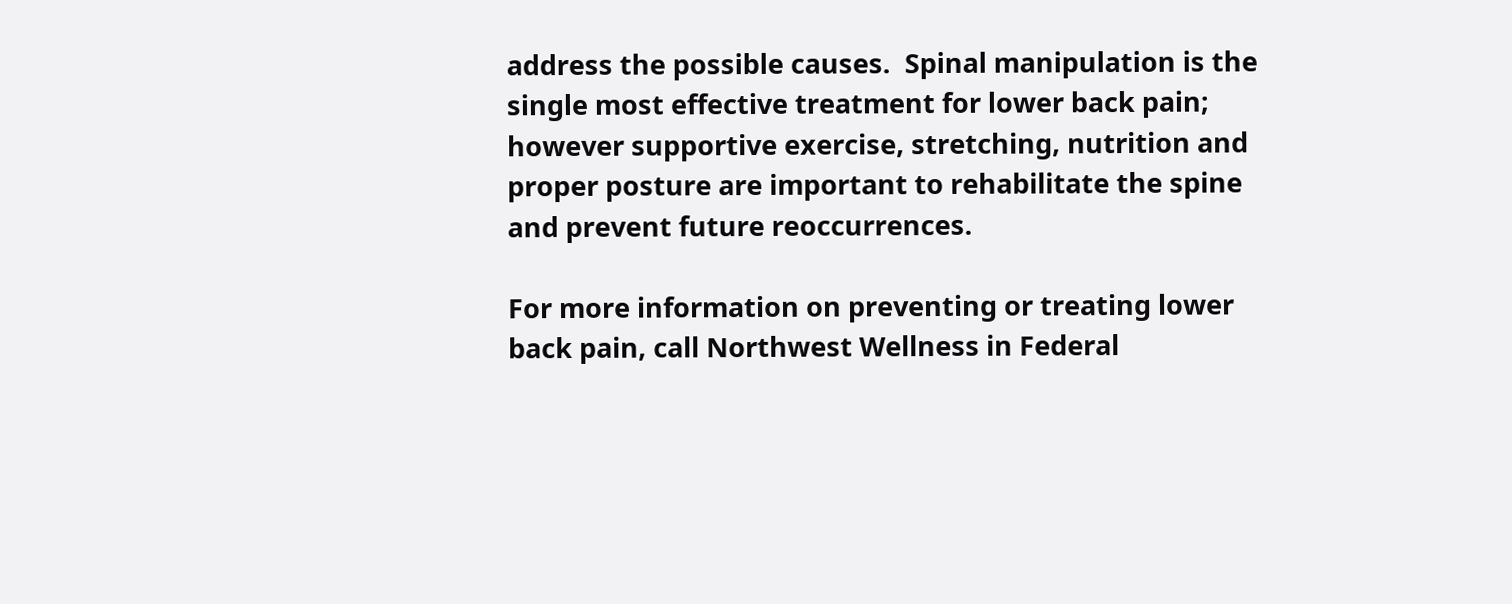address the possible causes.  Spinal manipulation is the single most effective treatment for lower back pain; however supportive exercise, stretching, nutrition and proper posture are important to rehabilitate the spine and prevent future reoccurrences.

For more information on preventing or treating lower back pain, call Northwest Wellness in Federal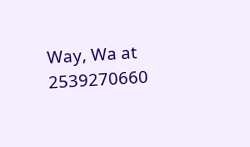Way, Wa at 2539270660